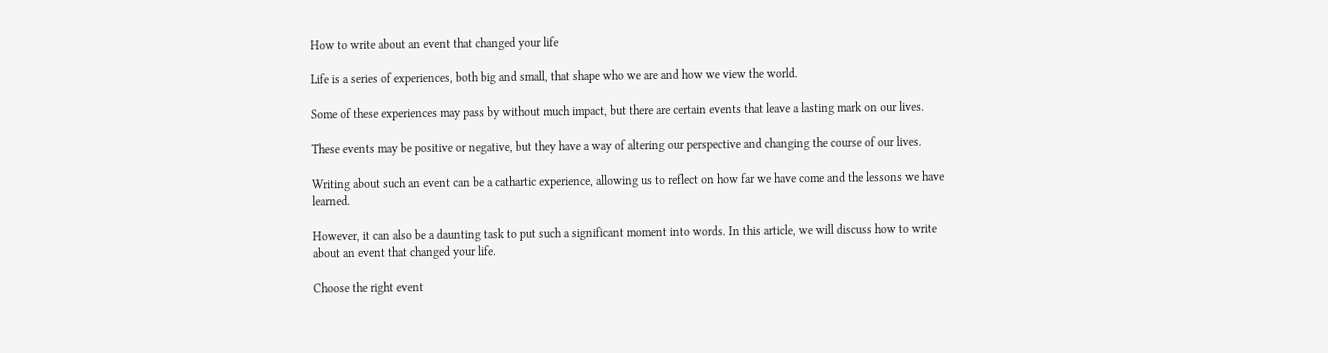How to write about an event that changed your life

Life is a series of experiences, both big and small, that shape who we are and how we view the world.

Some of these experiences may pass by without much impact, but there are certain events that leave a lasting mark on our lives.

These events may be positive or negative, but they have a way of altering our perspective and changing the course of our lives.

Writing about such an event can be a cathartic experience, allowing us to reflect on how far we have come and the lessons we have learned.

However, it can also be a daunting task to put such a significant moment into words. In this article, we will discuss how to write about an event that changed your life.

Choose the right event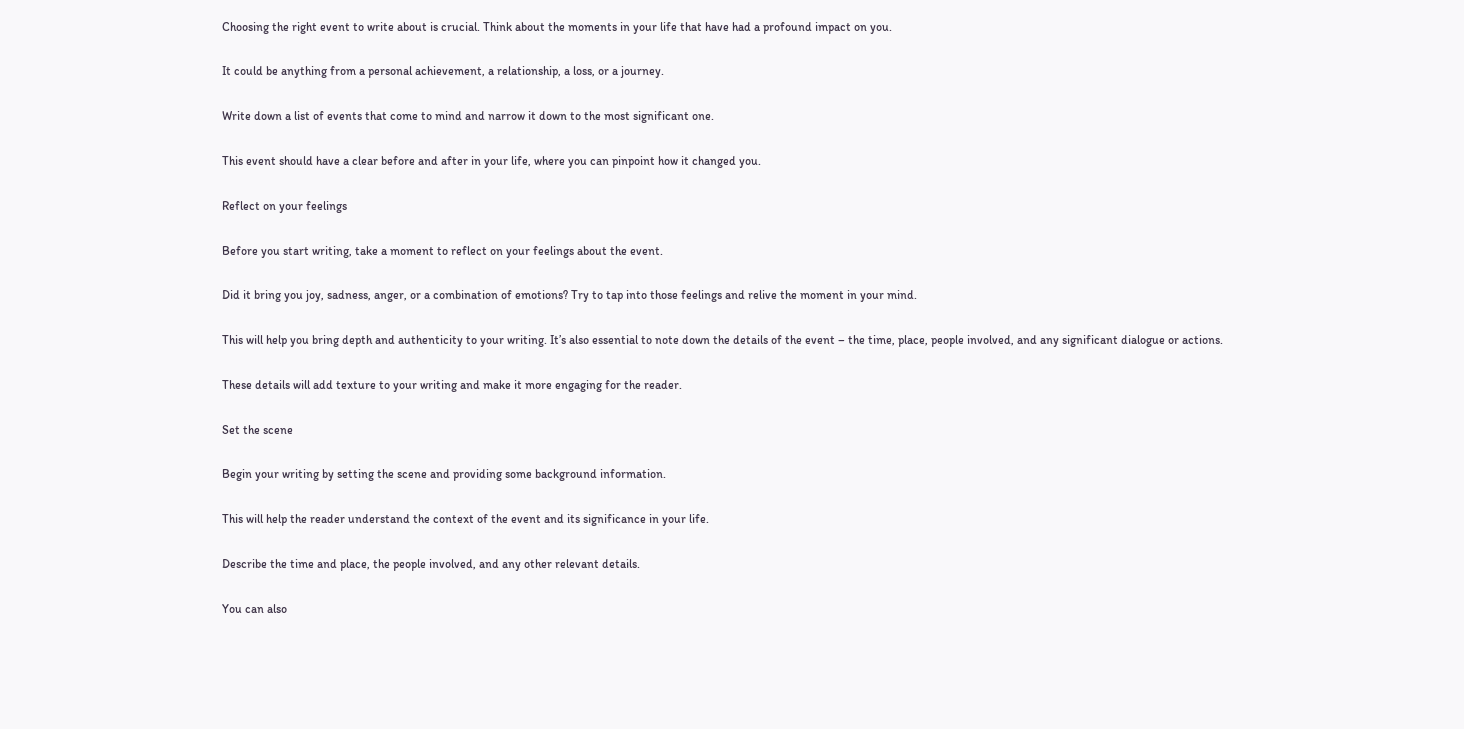Choosing the right event to write about is crucial. Think about the moments in your life that have had a profound impact on you.

It could be anything from a personal achievement, a relationship, a loss, or a journey.

Write down a list of events that come to mind and narrow it down to the most significant one.

This event should have a clear before and after in your life, where you can pinpoint how it changed you.

Reflect on your feelings

Before you start writing, take a moment to reflect on your feelings about the event.

Did it bring you joy, sadness, anger, or a combination of emotions? Try to tap into those feelings and relive the moment in your mind.

This will help you bring depth and authenticity to your writing. It’s also essential to note down the details of the event – the time, place, people involved, and any significant dialogue or actions.

These details will add texture to your writing and make it more engaging for the reader.

Set the scene

Begin your writing by setting the scene and providing some background information.

This will help the reader understand the context of the event and its significance in your life.

Describe the time and place, the people involved, and any other relevant details.

You can also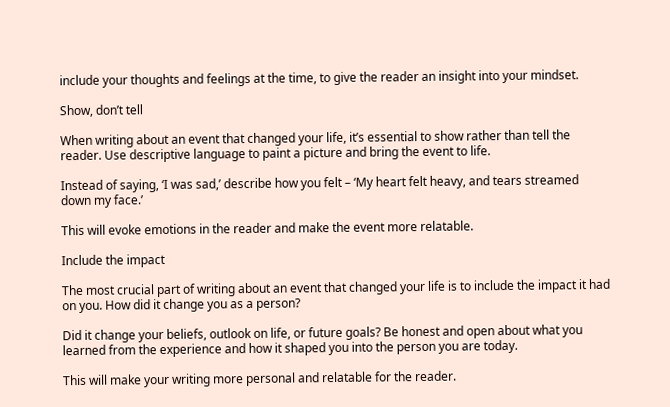include your thoughts and feelings at the time, to give the reader an insight into your mindset.

Show, don’t tell

When writing about an event that changed your life, it’s essential to show rather than tell the reader. Use descriptive language to paint a picture and bring the event to life.

Instead of saying, ‘I was sad,’ describe how you felt – ‘My heart felt heavy, and tears streamed down my face.’

This will evoke emotions in the reader and make the event more relatable.

Include the impact

The most crucial part of writing about an event that changed your life is to include the impact it had on you. How did it change you as a person?

Did it change your beliefs, outlook on life, or future goals? Be honest and open about what you learned from the experience and how it shaped you into the person you are today.

This will make your writing more personal and relatable for the reader.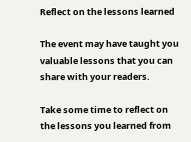Reflect on the lessons learned

The event may have taught you valuable lessons that you can share with your readers.

Take some time to reflect on the lessons you learned from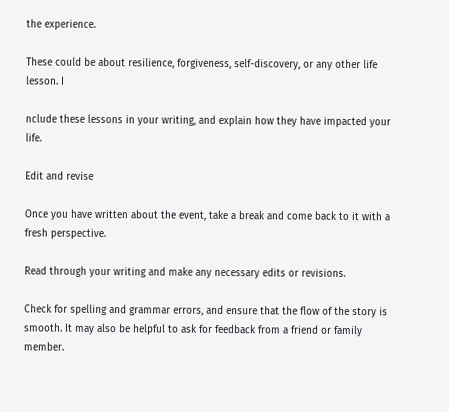the experience.

These could be about resilience, forgiveness, self-discovery, or any other life lesson. I

nclude these lessons in your writing, and explain how they have impacted your life.

Edit and revise

Once you have written about the event, take a break and come back to it with a fresh perspective.

Read through your writing and make any necessary edits or revisions.

Check for spelling and grammar errors, and ensure that the flow of the story is smooth. It may also be helpful to ask for feedback from a friend or family member.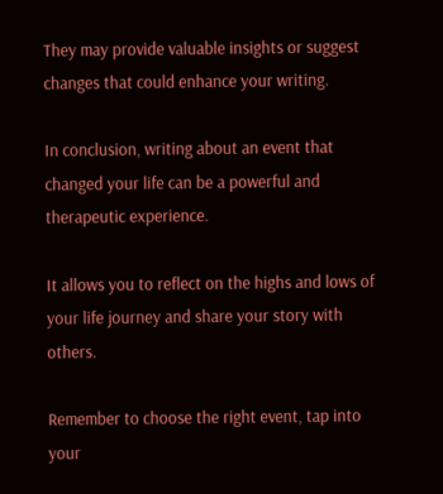They may provide valuable insights or suggest changes that could enhance your writing.

In conclusion, writing about an event that changed your life can be a powerful and therapeutic experience.

It allows you to reflect on the highs and lows of your life journey and share your story with others.

Remember to choose the right event, tap into your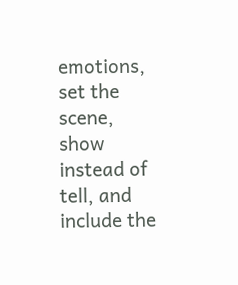emotions, set the scene, show instead of tell, and include the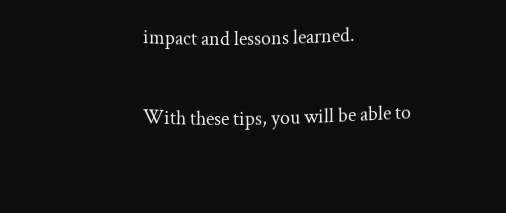impact and lessons learned.

With these tips, you will be able to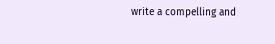write a compelling and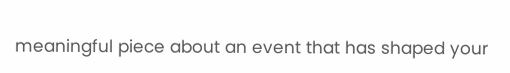meaningful piece about an event that has shaped your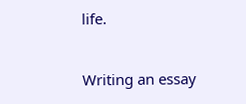life.

Writing an essay